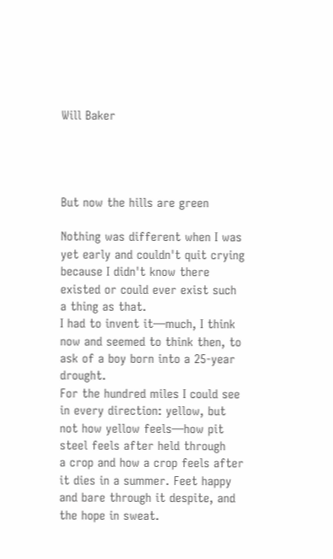Will Baker




But now the hills are green

Nothing was different when I was yet early and couldn't quit crying because I didn't know there existed or could ever exist such a thing as that.
I had to invent it—much, I think now and seemed to think then, to ask of a boy born into a 25-year drought.
For the hundred miles I could see in every direction: yellow, but not how yellow feels—how pit steel feels after held through
a crop and how a crop feels after it dies in a summer. Feet happy and bare through it despite, and the hope in sweat.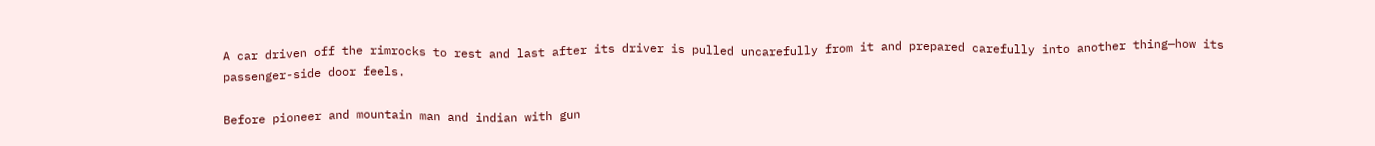A car driven off the rimrocks to rest and last after its driver is pulled uncarefully from it and prepared carefully into another thing—how its passenger-side door feels.

Before pioneer and mountain man and indian with gun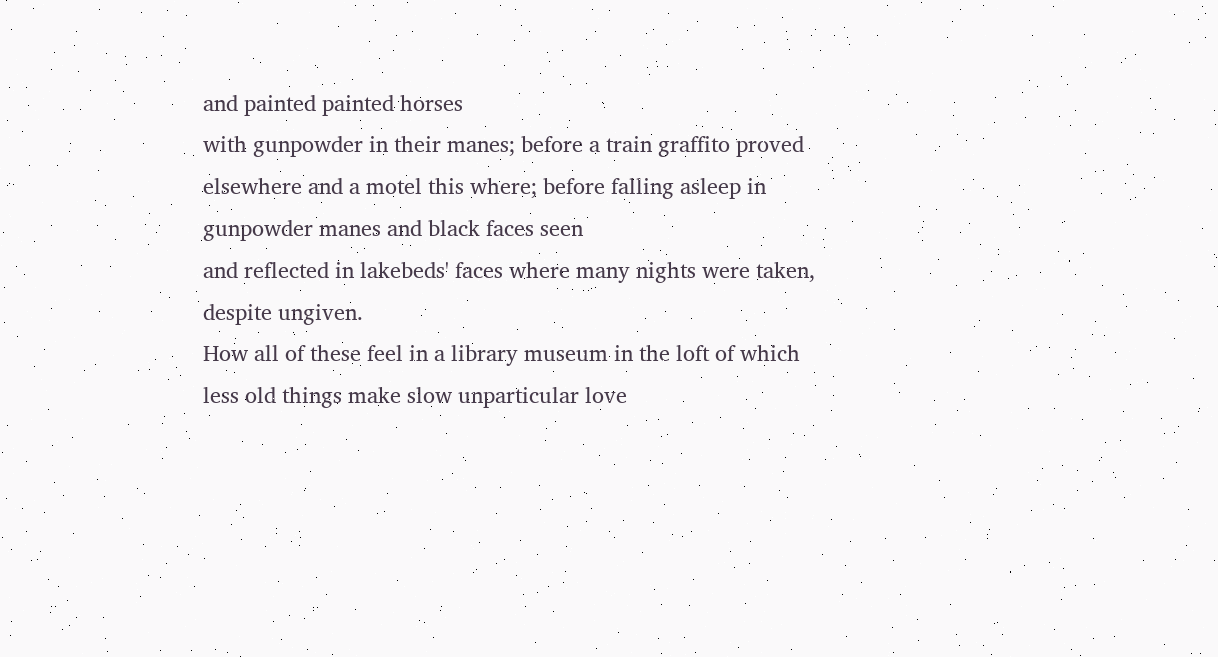and painted painted horses
with gunpowder in their manes; before a train graffito proved elsewhere and a motel this where; before falling asleep in gunpowder manes and black faces seen
and reflected in lakebeds' faces where many nights were taken, despite ungiven.
How all of these feel in a library museum in the loft of which less old things make slow unparticular love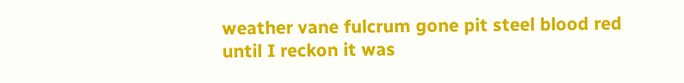weather vane fulcrum gone pit steel blood red until I reckon it was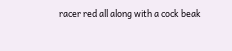racer red all along with a cock beak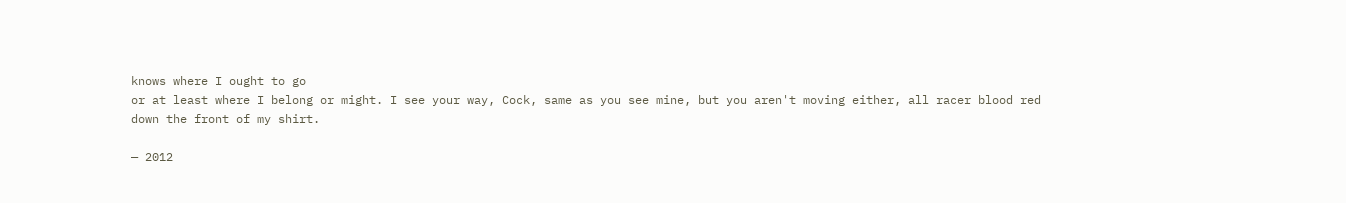knows where I ought to go
or at least where I belong or might. I see your way, Cock, same as you see mine, but you aren't moving either, all racer blood red
down the front of my shirt.

— 2012